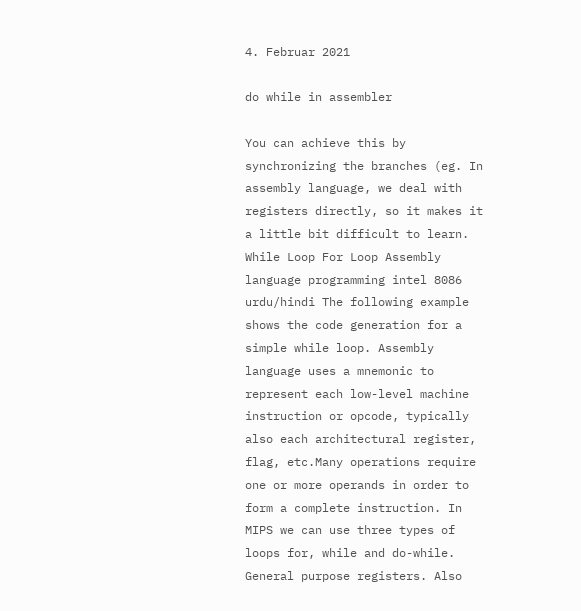4. Februar 2021

do while in assembler

You can achieve this by synchronizing the branches (eg. In assembly language, we deal with registers directly, so it makes it a little bit difficult to learn. While Loop For Loop Assembly language programming intel 8086 urdu/hindi The following example shows the code generation for a simple while loop. Assembly language uses a mnemonic to represent each low-level machine instruction or opcode, typically also each architectural register, flag, etc.Many operations require one or more operands in order to form a complete instruction. In MIPS we can use three types of loops for, while and do-while. General purpose registers. Also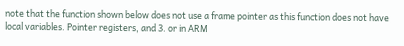note that the function shown below does not use a frame pointer as this function does not have local variables. Pointer registers, and 3. or in ARM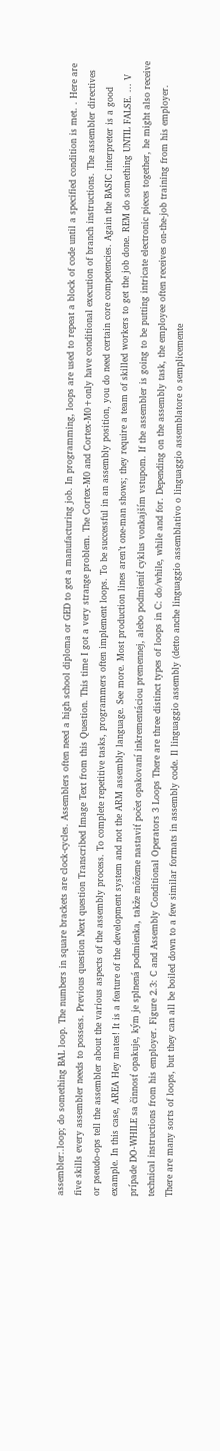assembler:.loop; do something BAL loop. The numbers in square brackets are clock-cycles. Assemblers often need a high school diploma or GED to get a manufacturing job. In programming, loops are used to repeat a block of code until a specified condition is met. . Here are five skills every assembler needs to possess. Previous question Next question Transcribed Image Text from this Question. This time I got a very strange problem. The Cortex-M0 and Cortex-M0+only have conditional execution of branch instructions. The assembler directives or pseudo-ops tell the assembler about the various aspects of the assembly process. To complete repetitive tasks, programmers often implement loops. To be successful in an assembly position, you do need certain core competencies. Again the BASIC interpreter is a good example. In this case, AREA Hey mates! It is a feature of the development system and not the ARM assembly language. See more. Most production lines aren’t one-man shows; they require a team of skilled workers to get the job done. REM do something UNTIL FALSE. ... V prípade DO-WHILE sa činnosť opakuje, kým je splnená podmienka, takže môžeme nastaviť počet opakovaní inkrementáciou premennej, alebo podmieniť cyklus vonkajším vstupom. If the assembler is going to be putting intricate electronic pieces together, he might also receive technical instructions from his employer. Figure 2.3: C and Assembly Conditional Operators 3 Loops There are three distinct types of loops in C: do/while, while and for. Depending on the assembly task, the employee often receives on-the-job training from his employer. There are many sorts of loops, but they can all be boiled down to a few similar formats in assembly code. Il linguaggio assembly (detto anche linguaggio assemblativo o linguaggio assemblatore o semplicemente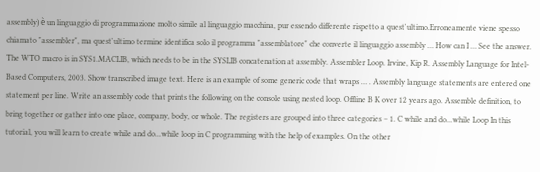assembly) è un linguaggio di programmazione molto simile al linguaggio macchina, pur essendo differente rispetto a quest'ultimo.Erroneamente viene spesso chiamato "assembler", ma quest'ultimo termine identifica solo il programma "assemblatore" che converte il linguaggio assembly … How can I … See the answer. The WTO macro is in SYS1.MACLIB, which needs to be in the SYSLIB concatenation at assembly. Assembler Loop. Irvine, Kip R. Assembly Language for Intel-Based Computers, 2003. Show transcribed image text. Here is an example of some generic code that wraps … . Assembly language statements are entered one statement per line. Write an assembly code that prints the following on the console using nested loop. Offline B K over 12 years ago. Assemble definition, to bring together or gather into one place, company, body, or whole. The registers are grouped into three categories − 1. C while and do...while Loop In this tutorial, you will learn to create while and do...while loop in C programming with the help of examples. On the other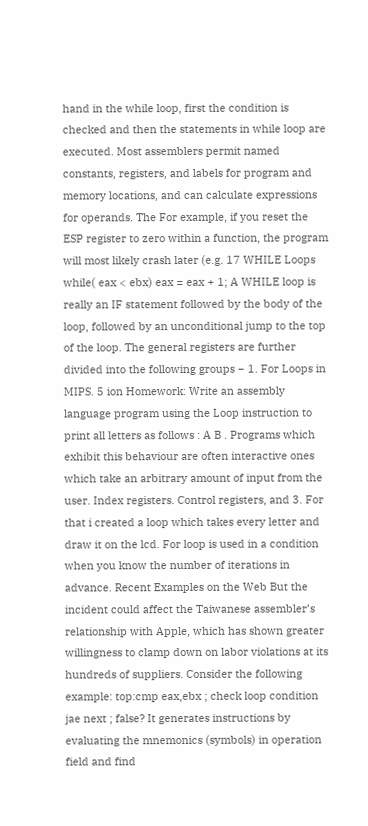hand in the while loop, first the condition is checked and then the statements in while loop are executed. Most assemblers permit named constants, registers, and labels for program and memory locations, and can calculate expressions for operands. The For example, if you reset the ESP register to zero within a function, the program will most likely crash later (e.g. 17 WHILE Loops while( eax < ebx) eax = eax + 1; A WHILE loop is really an IF statement followed by the body of the loop, followed by an unconditional jump to the top of the loop. The general registers are further divided into the following groups − 1. For Loops in MIPS. 5 ion Homework: Write an assembly language program using the Loop instruction to print all letters as follows : A B . Programs which exhibit this behaviour are often interactive ones which take an arbitrary amount of input from the user. Index registers. Control registers, and 3. For that i created a loop which takes every letter and draw it on the lcd. For loop is used in a condition when you know the number of iterations in advance. Recent Examples on the Web But the incident could affect the Taiwanese assembler’s relationship with Apple, which has shown greater willingness to clamp down on labor violations at its hundreds of suppliers. Consider the following example: top:cmp eax,ebx ; check loop condition jae next ; false? It generates instructions by evaluating the mnemonics (symbols) in operation field and find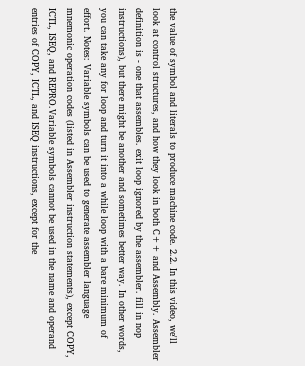the value of symbol and literals to produce machine code. 2.2. In this video, we'll look at control structures, and how they look in both C++ and Assembly. Assembler definition is - one that assembles. exit loop ignored by the assembler. fill in nop instructions), but there might be another and sometimes better way. In other words, you can take any for loop and turn it into a while loop with a bare minimum of effort. Notes: Variable symbols can be used to generate assembler language mnemonic operation codes (listed in Assembler instruction statements), except COPY, ICTL, ISEQ, and REPRO.Variable symbols cannot be used in the name and operand entries of COPY, ICTL, and ISEQ instructions, except for the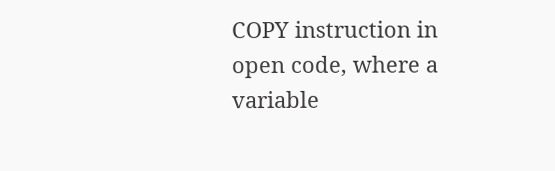COPY instruction in open code, where a variable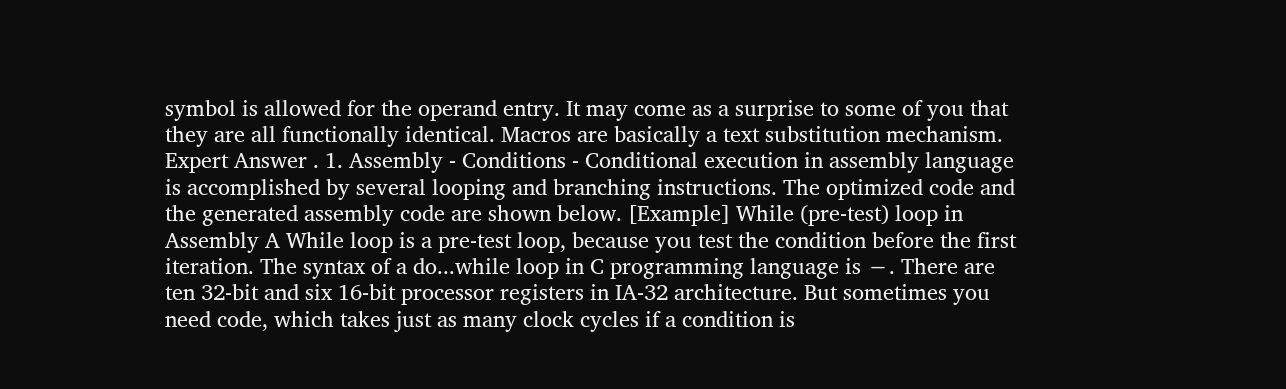symbol is allowed for the operand entry. It may come as a surprise to some of you that they are all functionally identical. Macros are basically a text substitution mechanism. Expert Answer . 1. Assembly - Conditions - Conditional execution in assembly language is accomplished by several looping and branching instructions. The optimized code and the generated assembly code are shown below. [Example] While (pre-test) loop in Assembly A While loop is a pre-test loop, because you test the condition before the first iteration. The syntax of a do...while loop in C programming language is −. There are ten 32-bit and six 16-bit processor registers in IA-32 architecture. But sometimes you need code, which takes just as many clock cycles if a condition is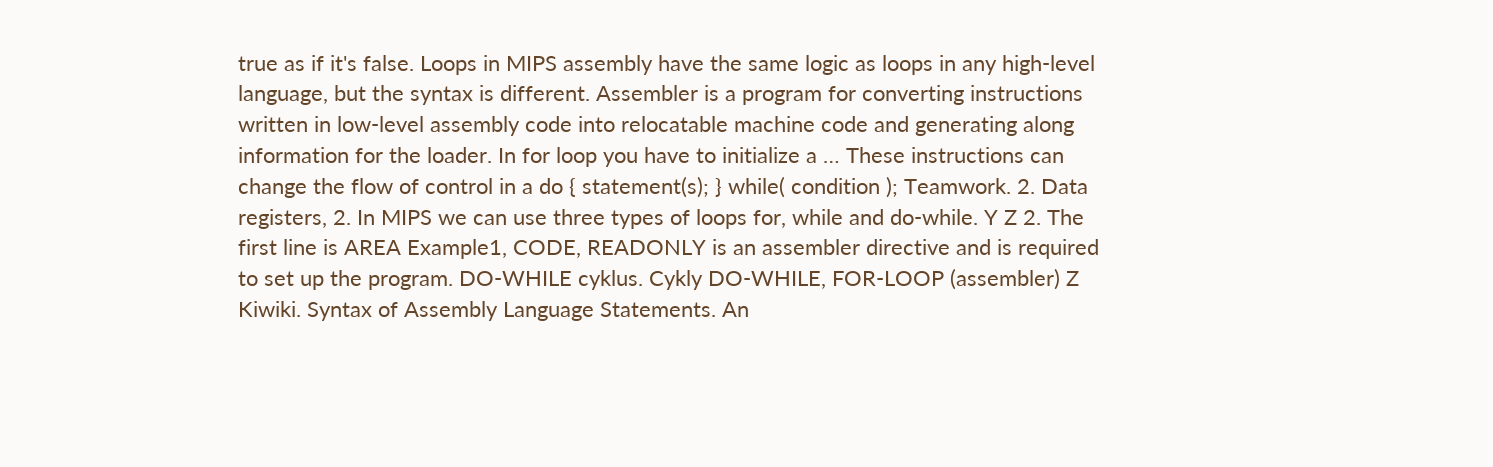true as if it's false. Loops in MIPS assembly have the same logic as loops in any high-level language, but the syntax is different. Assembler is a program for converting instructions written in low-level assembly code into relocatable machine code and generating along information for the loader. In for loop you have to initialize a … These instructions can change the flow of control in a do { statement(s); } while( condition ); Teamwork. 2. Data registers, 2. In MIPS we can use three types of loops for, while and do-while. Y Z 2. The first line is AREA Example1, CODE, READONLY is an assembler directive and is required to set up the program. DO-WHILE cyklus. Cykly DO-WHILE, FOR-LOOP (assembler) Z Kiwiki. Syntax of Assembly Language Statements. An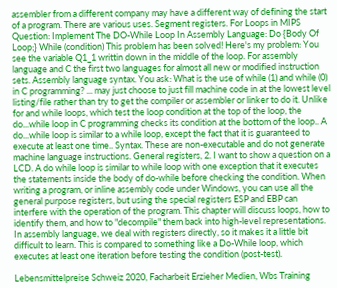assembler from a different company may have a different way of defining the start of a program. There are various uses. Segment registers. For Loops in MIPS Question: Implement The DO-While Loop In Assembly Language: Do {Body Of Loop;} While (condition) This problem has been solved! Here's my problem: You see the variable Q1_1 writtin down in the middle of the loop. For assembly language and C the first two languages for almost all new or modified instruction sets. Assembly language syntax. You ask: What is the use of while (1) and while (0) in C programming? ... may just choose to just fill machine code in at the lowest level listing/file rather than try to get the compiler or assembler or linker to do it. Unlike for and while loops, which test the loop condition at the top of the loop, the do...while loop in C programming checks its condition at the bottom of the loop.. A do...while loop is similar to a while loop, except the fact that it is guaranteed to execute at least one time.. Syntax. These are non-executable and do not generate machine language instructions. General registers, 2. I want to show a question on a LCD. A do while loop is similar to while loop with one exception that it executes the statements inside the body of do-while before checking the condition. When writing a program, or inline assembly code under Windows, you can use all the general purpose registers, but using the special registers ESP and EBP can interfere with the operation of the program. This chapter will discuss loops, how to identify them, and how to "decompile" them back into high-level representations. In assembly language, we deal with registers directly, so it makes it a little bit difficult to learn. This is compared to something like a Do-While loop, which executes at least one iteration before testing the condition (post-test).

Lebensmittelpreise Schweiz 2020, Facharbeit Erzieher Medien, Wbs Training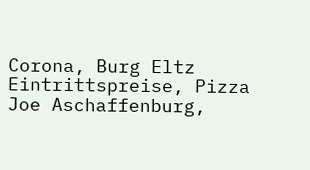Corona, Burg Eltz Eintrittspreise, Pizza Joe Aschaffenburg,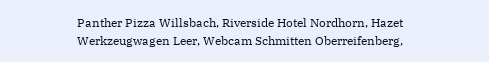Panther Pizza Willsbach, Riverside Hotel Nordhorn, Hazet Werkzeugwagen Leer, Webcam Schmitten Oberreifenberg,